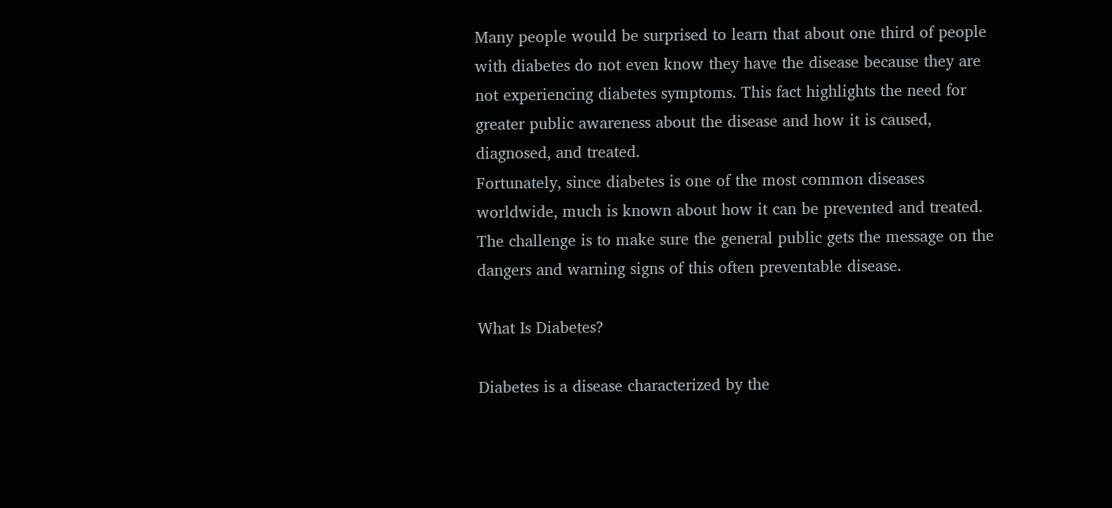Many people would be surprised to learn that about one third of people with diabetes do not even know they have the disease because they are not experiencing diabetes symptoms. This fact highlights the need for greater public awareness about the disease and how it is caused, diagnosed, and treated.
Fortunately, since diabetes is one of the most common diseases worldwide, much is known about how it can be prevented and treated. The challenge is to make sure the general public gets the message on the dangers and warning signs of this often preventable disease.

What Is Diabetes?

Diabetes is a disease characterized by the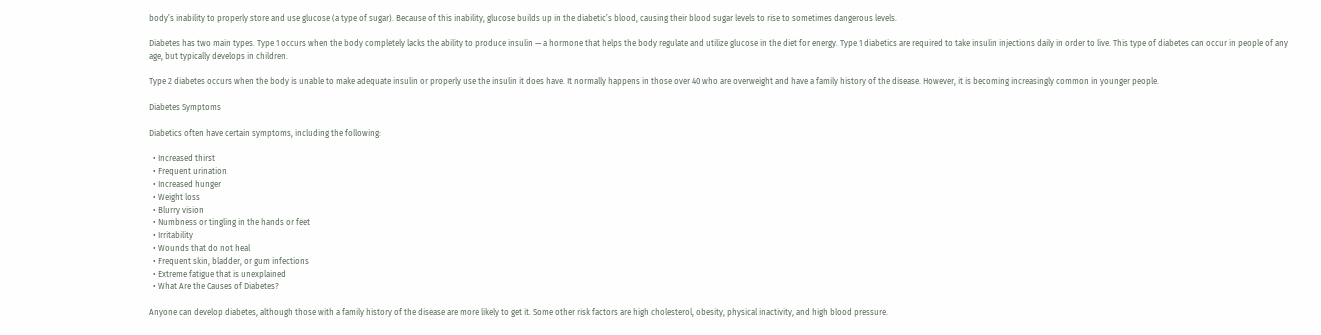body’s inability to properly store and use glucose (a type of sugar). Because of this inability, glucose builds up in the diabetic’s blood, causing their blood sugar levels to rise to sometimes dangerous levels.

Diabetes has two main types. Type 1 occurs when the body completely lacks the ability to produce insulin — a hormone that helps the body regulate and utilize glucose in the diet for energy. Type 1 diabetics are required to take insulin injections daily in order to live. This type of diabetes can occur in people of any age, but typically develops in children.

Type 2 diabetes occurs when the body is unable to make adequate insulin or properly use the insulin it does have. It normally happens in those over 40 who are overweight and have a family history of the disease. However, it is becoming increasingly common in younger people.

Diabetes Symptoms

Diabetics often have certain symptoms, including the following:

  • Increased thirst
  • Frequent urination
  • Increased hunger
  • Weight loss
  • Blurry vision
  • Numbness or tingling in the hands or feet
  • Irritability
  • Wounds that do not heal
  • Frequent skin, bladder, or gum infections
  • Extreme fatigue that is unexplained
  • What Are the Causes of Diabetes?

Anyone can develop diabetes, although those with a family history of the disease are more likely to get it. Some other risk factors are high cholesterol, obesity, physical inactivity, and high blood pressure.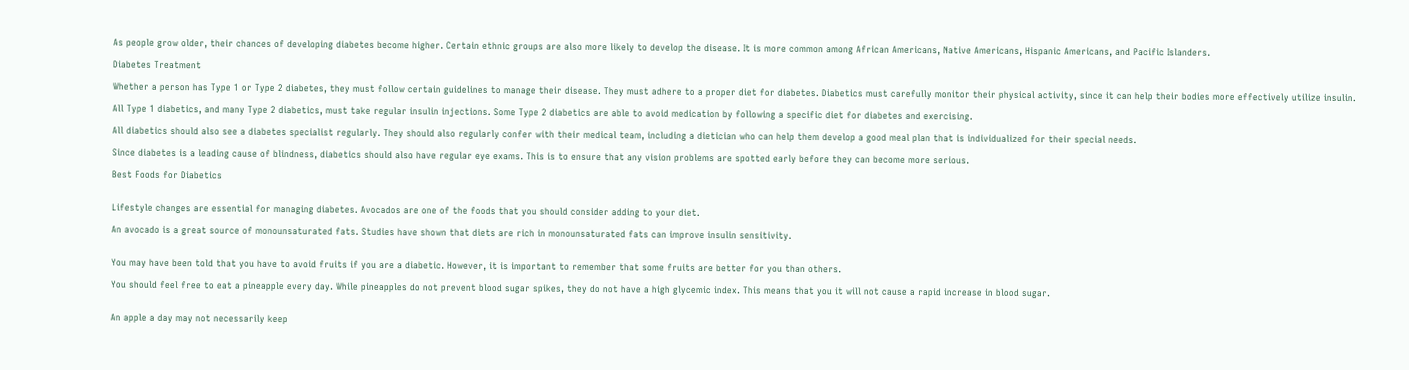As people grow older, their chances of developing diabetes become higher. Certain ethnic groups are also more likely to develop the disease. It is more common among African Americans, Native Americans, Hispanic Americans, and Pacific Islanders.

Diabetes Treatment

Whether a person has Type 1 or Type 2 diabetes, they must follow certain guidelines to manage their disease. They must adhere to a proper diet for diabetes. Diabetics must carefully monitor their physical activity, since it can help their bodies more effectively utilize insulin.

All Type 1 diabetics, and many Type 2 diabetics, must take regular insulin injections. Some Type 2 diabetics are able to avoid medication by following a specific diet for diabetes and exercising.

All diabetics should also see a diabetes specialist regularly. They should also regularly confer with their medical team, including a dietician who can help them develop a good meal plan that is individualized for their special needs.

Since diabetes is a leading cause of blindness, diabetics should also have regular eye exams. This is to ensure that any vision problems are spotted early before they can become more serious.

Best Foods for Diabetics


Lifestyle changes are essential for managing diabetes. Avocados are one of the foods that you should consider adding to your diet.

An avocado is a great source of monounsaturated fats. Studies have shown that diets are rich in monounsaturated fats can improve insulin sensitivity.


You may have been told that you have to avoid fruits if you are a diabetic. However, it is important to remember that some fruits are better for you than others.

You should feel free to eat a pineapple every day. While pineapples do not prevent blood sugar spikes, they do not have a high glycemic index. This means that you it will not cause a rapid increase in blood sugar.


An apple a day may not necessarily keep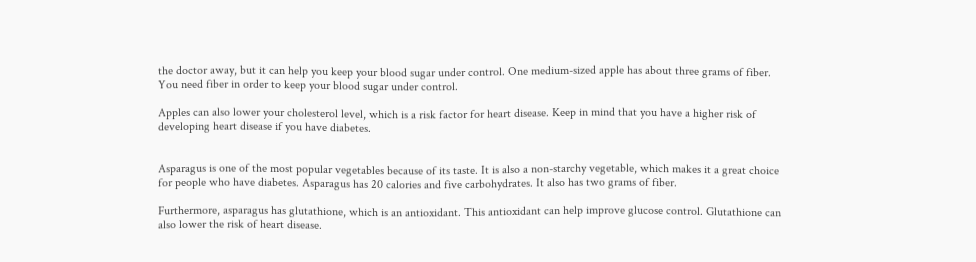the doctor away, but it can help you keep your blood sugar under control. One medium-sized apple has about three grams of fiber. You need fiber in order to keep your blood sugar under control.

Apples can also lower your cholesterol level, which is a risk factor for heart disease. Keep in mind that you have a higher risk of developing heart disease if you have diabetes.


Asparagus is one of the most popular vegetables because of its taste. It is also a non-starchy vegetable, which makes it a great choice for people who have diabetes. Asparagus has 20 calories and five carbohydrates. It also has two grams of fiber.

Furthermore, asparagus has glutathione, which is an antioxidant. This antioxidant can help improve glucose control. Glutathione can also lower the risk of heart disease.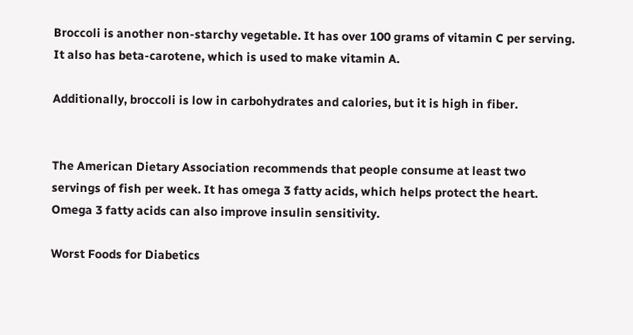Broccoli is another non-starchy vegetable. It has over 100 grams of vitamin C per serving. It also has beta-carotene, which is used to make vitamin A.

Additionally, broccoli is low in carbohydrates and calories, but it is high in fiber.


The American Dietary Association recommends that people consume at least two servings of fish per week. It has omega 3 fatty acids, which helps protect the heart. Omega 3 fatty acids can also improve insulin sensitivity.

Worst Foods for Diabetics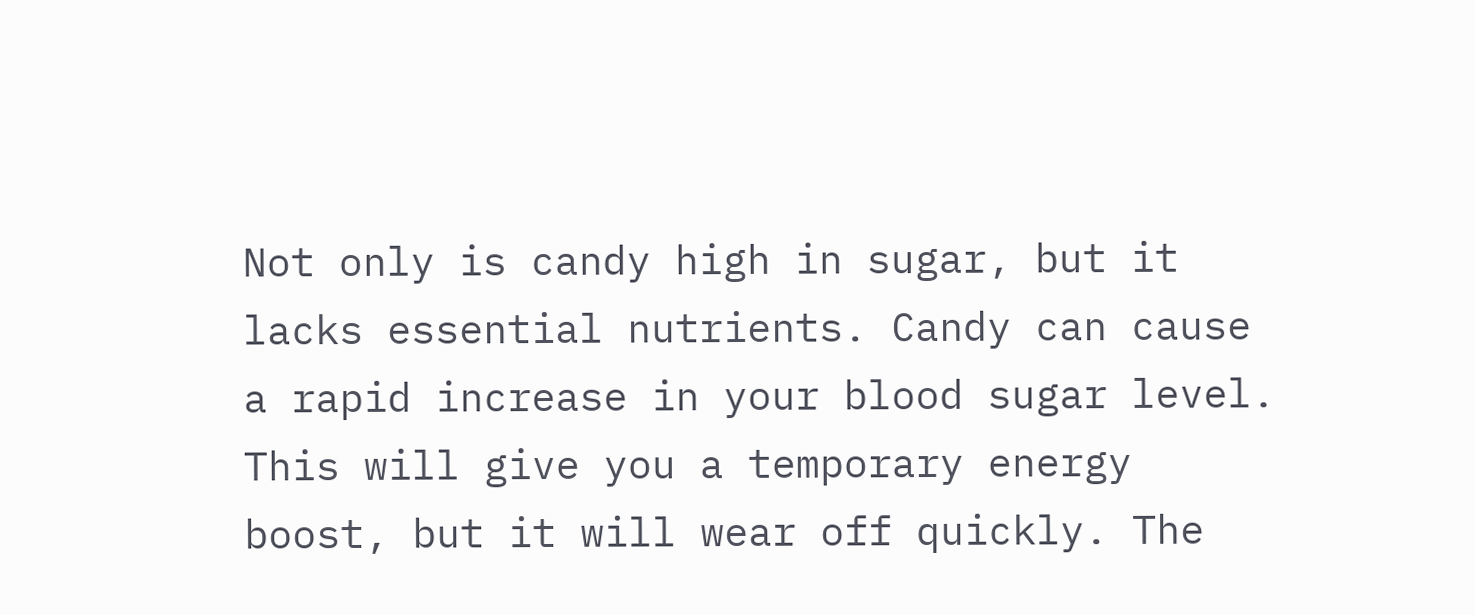Not only is candy high in sugar, but it lacks essential nutrients. Candy can cause a rapid increase in your blood sugar level. This will give you a temporary energy boost, but it will wear off quickly. The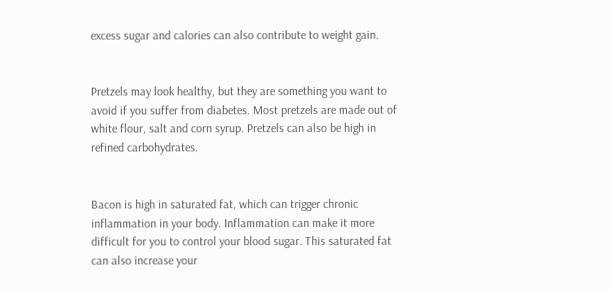excess sugar and calories can also contribute to weight gain.


Pretzels may look healthy, but they are something you want to avoid if you suffer from diabetes. Most pretzels are made out of white flour, salt and corn syrup. Pretzels can also be high in refined carbohydrates.


Bacon is high in saturated fat, which can trigger chronic inflammation in your body. Inflammation can make it more difficult for you to control your blood sugar. This saturated fat can also increase your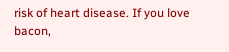risk of heart disease. If you love bacon,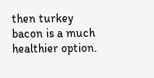then turkey bacon is a much healthier option.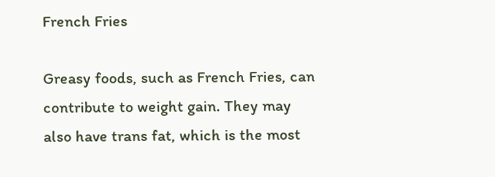French Fries

Greasy foods, such as French Fries, can contribute to weight gain. They may also have trans fat, which is the most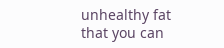unhealthy fat that you can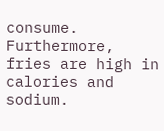consume. Furthermore, fries are high in calories and sodium.